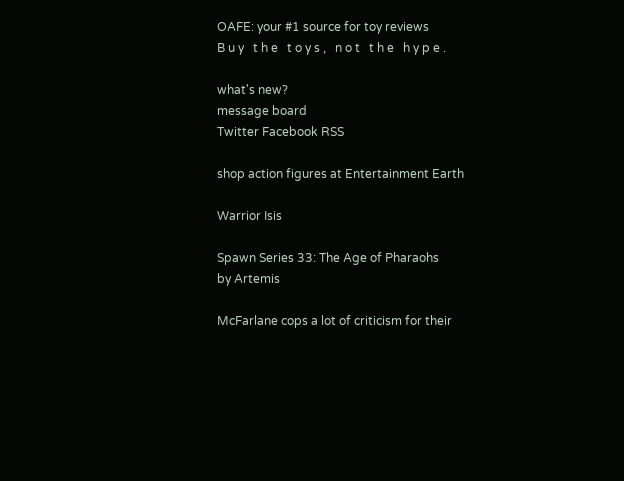OAFE: your #1 source for toy reviews
B u y   t h e   t o y s ,   n o t   t h e   h y p e .

what's new?
message board
Twitter Facebook RSS

shop action figures at Entertainment Earth

Warrior Isis

Spawn Series 33: The Age of Pharaohs
by Artemis

McFarlane cops a lot of criticism for their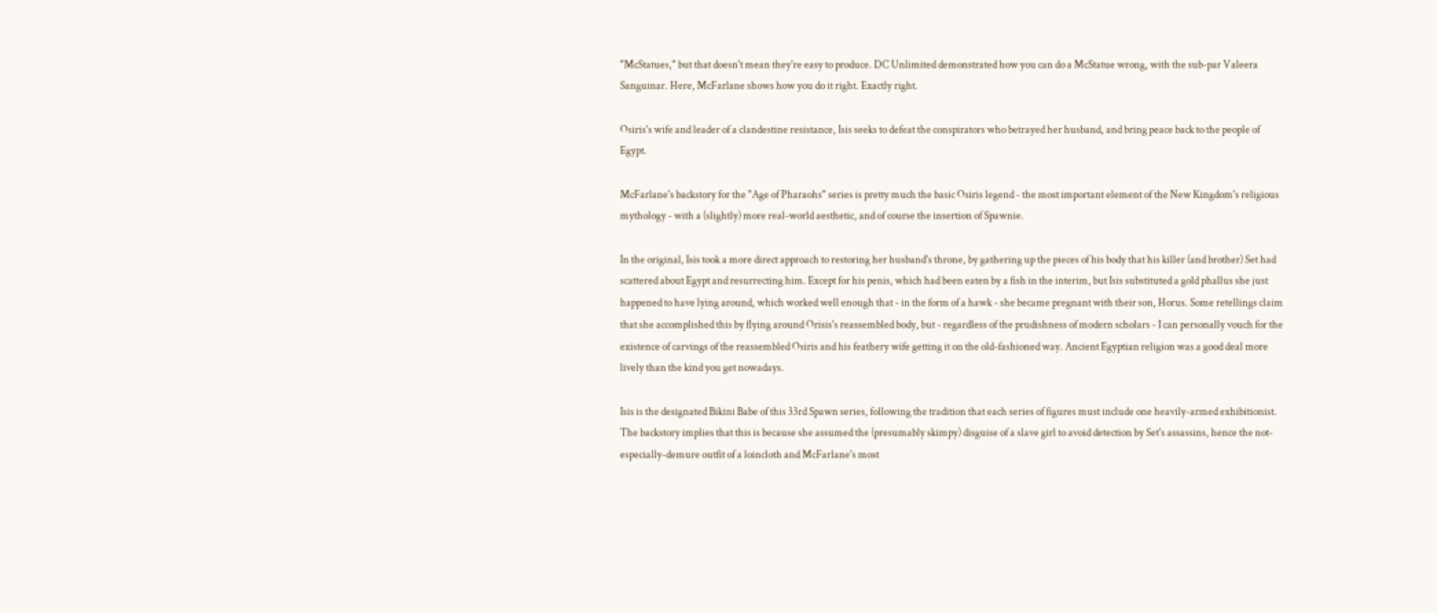"McStatues," but that doesn't mean they're easy to produce. DC Unlimited demonstrated how you can do a McStatue wrong, with the sub-par Valeera Sanguinar. Here, McFarlane shows how you do it right. Exactly right.

Osiris's wife and leader of a clandestine resistance, Isis seeks to defeat the conspirators who betrayed her husband, and bring peace back to the people of Egypt.

McFarlane's backstory for the "Age of Pharaohs" series is pretty much the basic Osiris legend - the most important element of the New Kingdom's religious mythology - with a (slightly) more real-world aesthetic, and of course the insertion of Spawnie.

In the original, Isis took a more direct approach to restoring her husband's throne, by gathering up the pieces of his body that his killer (and brother) Set had scattered about Egypt and resurrecting him. Except for his penis, which had been eaten by a fish in the interim, but Isis substituted a gold phallus she just happened to have lying around, which worked well enough that - in the form of a hawk - she became pregnant with their son, Horus. Some retellings claim that she accomplished this by flying around Orisis's reassembled body, but - regardless of the prudishness of modern scholars - I can personally vouch for the existence of carvings of the reassembled Osiris and his feathery wife getting it on the old-fashioned way. Ancient Egyptian religion was a good deal more lively than the kind you get nowadays.

Isis is the designated Bikini Babe of this 33rd Spawn series, following the tradition that each series of figures must include one heavily-armed exhibitionist. The backstory implies that this is because she assumed the (presumably skimpy) disguise of a slave girl to avoid detection by Set's assassins, hence the not-especially-demure outfit of a loincloth and McFarlane's most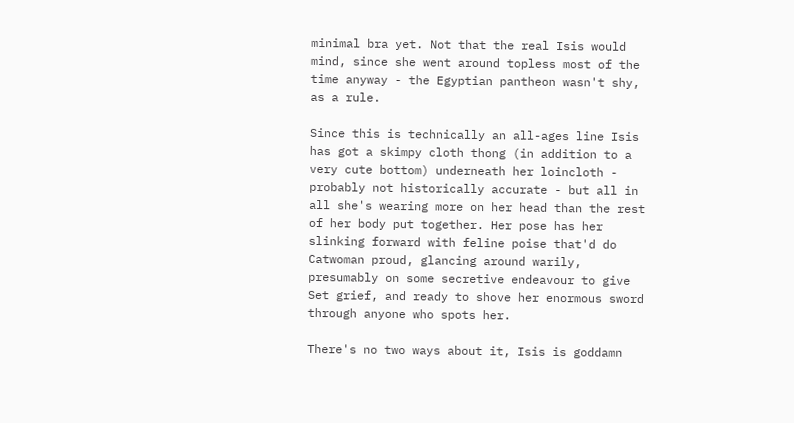minimal bra yet. Not that the real Isis would mind, since she went around topless most of the time anyway - the Egyptian pantheon wasn't shy, as a rule.

Since this is technically an all-ages line Isis has got a skimpy cloth thong (in addition to a very cute bottom) underneath her loincloth - probably not historically accurate - but all in all she's wearing more on her head than the rest of her body put together. Her pose has her slinking forward with feline poise that'd do Catwoman proud, glancing around warily, presumably on some secretive endeavour to give Set grief, and ready to shove her enormous sword through anyone who spots her.

There's no two ways about it, Isis is goddamn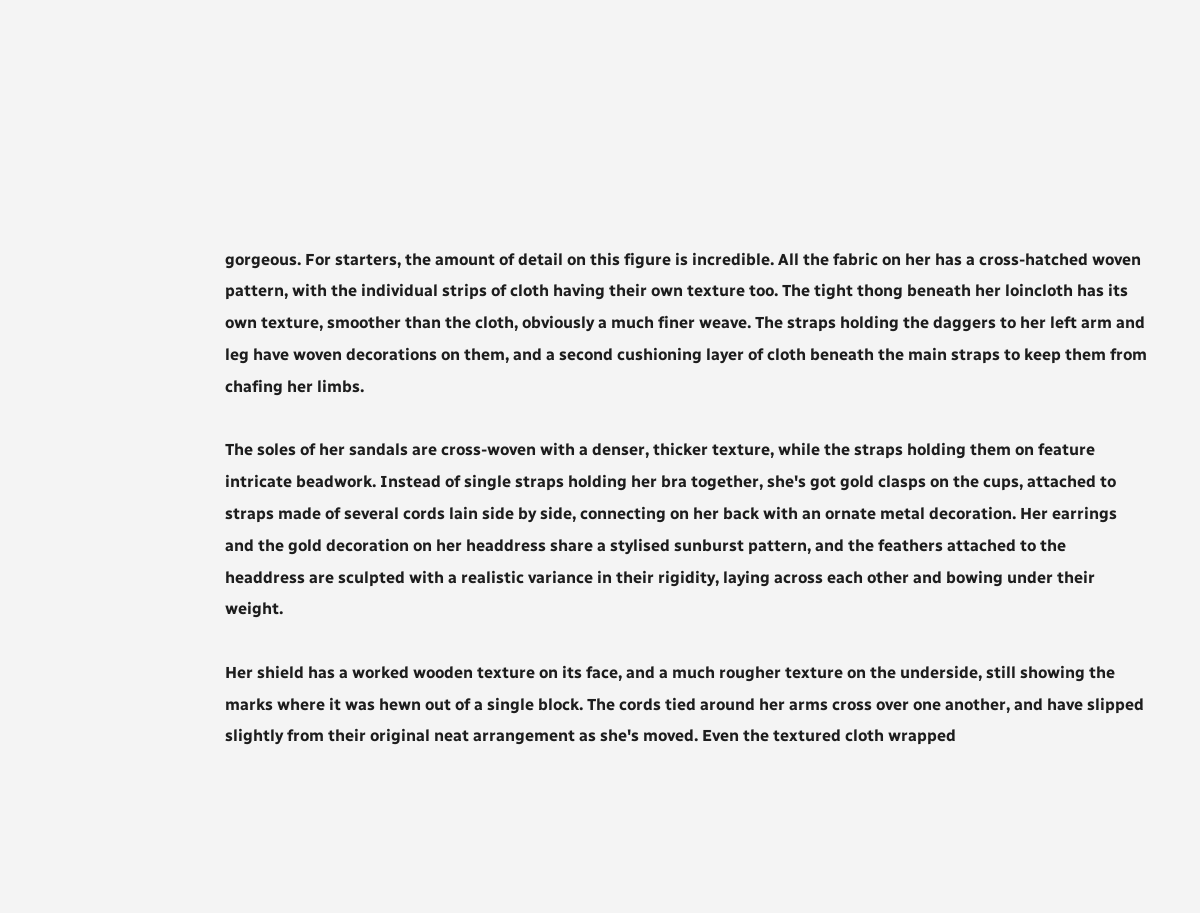gorgeous. For starters, the amount of detail on this figure is incredible. All the fabric on her has a cross-hatched woven pattern, with the individual strips of cloth having their own texture too. The tight thong beneath her loincloth has its own texture, smoother than the cloth, obviously a much finer weave. The straps holding the daggers to her left arm and leg have woven decorations on them, and a second cushioning layer of cloth beneath the main straps to keep them from chafing her limbs.

The soles of her sandals are cross-woven with a denser, thicker texture, while the straps holding them on feature intricate beadwork. Instead of single straps holding her bra together, she's got gold clasps on the cups, attached to straps made of several cords lain side by side, connecting on her back with an ornate metal decoration. Her earrings and the gold decoration on her headdress share a stylised sunburst pattern, and the feathers attached to the headdress are sculpted with a realistic variance in their rigidity, laying across each other and bowing under their weight.

Her shield has a worked wooden texture on its face, and a much rougher texture on the underside, still showing the marks where it was hewn out of a single block. The cords tied around her arms cross over one another, and have slipped slightly from their original neat arrangement as she's moved. Even the textured cloth wrapped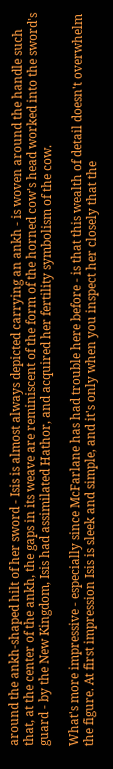around the ankh-shaped hilt of her sword - Isis is almost always depicted carrying an ankh - is woven around the handle such that, at the center of the ankh, the gaps in its weave are reminiscent of the form of the horned cow's head worked into the sword's guard - by the New Kingdom, Isis had assimilated Hathor, and acquired her fertility symbolism of the cow.

What's more impressive - especially since McFarlane has had trouble here before - is that this wealth of detail doesn't overwhelm the figure. At first impression Isis is sleek and simple, and it's only when you inspect her closely that the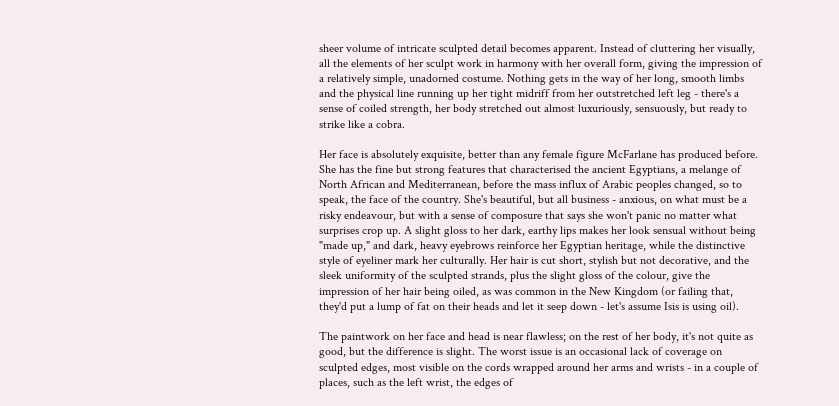sheer volume of intricate sculpted detail becomes apparent. Instead of cluttering her visually, all the elements of her sculpt work in harmony with her overall form, giving the impression of a relatively simple, unadorned costume. Nothing gets in the way of her long, smooth limbs and the physical line running up her tight midriff from her outstretched left leg - there's a sense of coiled strength, her body stretched out almost luxuriously, sensuously, but ready to strike like a cobra.

Her face is absolutely exquisite, better than any female figure McFarlane has produced before. She has the fine but strong features that characterised the ancient Egyptians, a melange of North African and Mediterranean, before the mass influx of Arabic peoples changed, so to speak, the face of the country. She's beautiful, but all business - anxious, on what must be a risky endeavour, but with a sense of composure that says she won't panic no matter what surprises crop up. A slight gloss to her dark, earthy lips makes her look sensual without being "made up," and dark, heavy eyebrows reinforce her Egyptian heritage, while the distinctive style of eyeliner mark her culturally. Her hair is cut short, stylish but not decorative, and the sleek uniformity of the sculpted strands, plus the slight gloss of the colour, give the impression of her hair being oiled, as was common in the New Kingdom (or failing that, they'd put a lump of fat on their heads and let it seep down - let's assume Isis is using oil).

The paintwork on her face and head is near flawless; on the rest of her body, it's not quite as good, but the difference is slight. The worst issue is an occasional lack of coverage on sculpted edges, most visible on the cords wrapped around her arms and wrists - in a couple of places, such as the left wrist, the edges of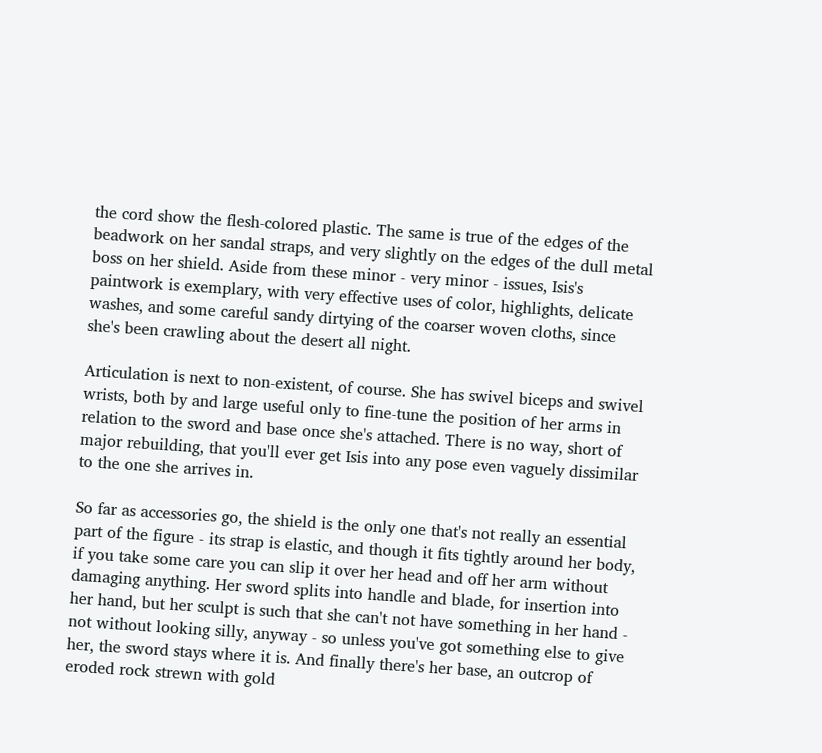the cord show the flesh-colored plastic. The same is true of the edges of the beadwork on her sandal straps, and very slightly on the edges of the dull metal boss on her shield. Aside from these minor - very minor - issues, Isis's paintwork is exemplary, with very effective uses of color, highlights, delicate washes, and some careful sandy dirtying of the coarser woven cloths, since she's been crawling about the desert all night.

Articulation is next to non-existent, of course. She has swivel biceps and swivel wrists, both by and large useful only to fine-tune the position of her arms in relation to the sword and base once she's attached. There is no way, short of major rebuilding, that you'll ever get Isis into any pose even vaguely dissimilar to the one she arrives in.

So far as accessories go, the shield is the only one that's not really an essential part of the figure - its strap is elastic, and though it fits tightly around her body, if you take some care you can slip it over her head and off her arm without damaging anything. Her sword splits into handle and blade, for insertion into her hand, but her sculpt is such that she can't not have something in her hand - not without looking silly, anyway - so unless you've got something else to give her, the sword stays where it is. And finally there's her base, an outcrop of eroded rock strewn with gold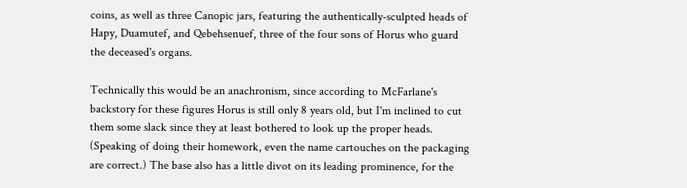coins, as well as three Canopic jars, featuring the authentically-sculpted heads of Hapy, Duamutef, and Qebehsenuef, three of the four sons of Horus who guard the deceased's organs.

Technically this would be an anachronism, since according to McFarlane's backstory for these figures Horus is still only 8 years old, but I'm inclined to cut them some slack since they at least bothered to look up the proper heads. (Speaking of doing their homework, even the name cartouches on the packaging are correct.) The base also has a little divot on its leading prominence, for the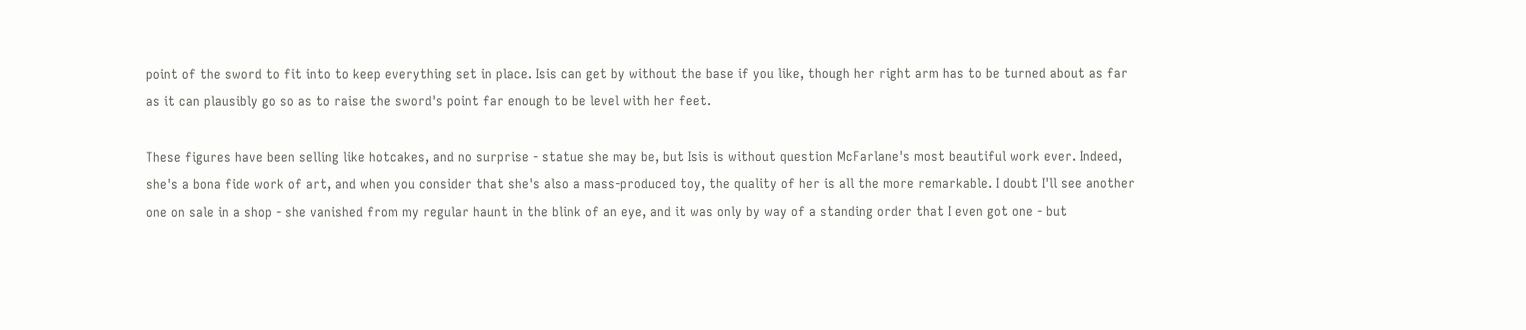point of the sword to fit into to keep everything set in place. Isis can get by without the base if you like, though her right arm has to be turned about as far as it can plausibly go so as to raise the sword's point far enough to be level with her feet.

These figures have been selling like hotcakes, and no surprise - statue she may be, but Isis is without question McFarlane's most beautiful work ever. Indeed, she's a bona fide work of art, and when you consider that she's also a mass-produced toy, the quality of her is all the more remarkable. I doubt I'll see another one on sale in a shop - she vanished from my regular haunt in the blink of an eye, and it was only by way of a standing order that I even got one - but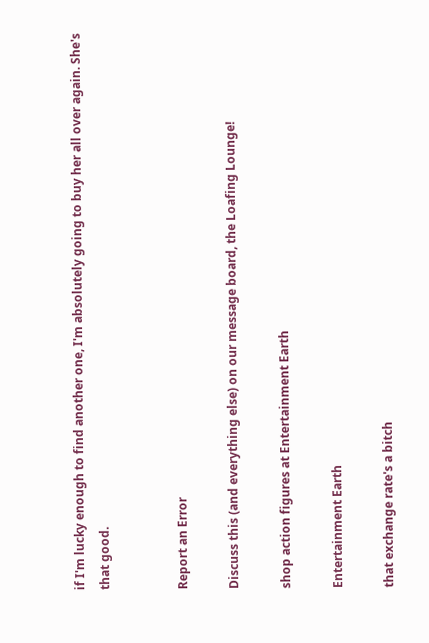if I'm lucky enough to find another one, I'm absolutely going to buy her all over again. She's that good.


Report an Error

Discuss this (and everything else) on our message board, the Loafing Lounge!

shop action figures at Entertainment Earth

Entertainment Earth

that exchange rate's a bitch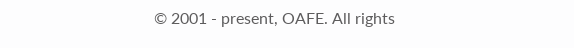© 2001 - present, OAFE. All rights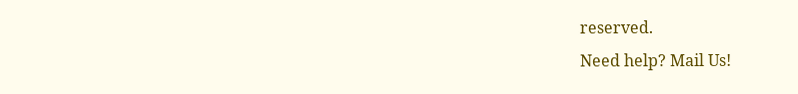reserved.
Need help? Mail Us!